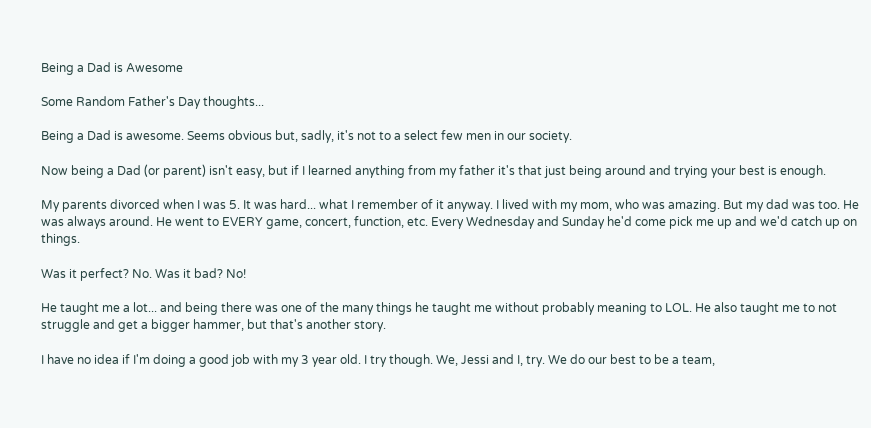Being a Dad is Awesome

Some Random Father's Day thoughts...

Being a Dad is awesome. Seems obvious but, sadly, it's not to a select few men in our society.

Now being a Dad (or parent) isn't easy, but if I learned anything from my father it's that just being around and trying your best is enough.

My parents divorced when I was 5. It was hard... what I remember of it anyway. I lived with my mom, who was amazing. But my dad was too. He was always around. He went to EVERY game, concert, function, etc. Every Wednesday and Sunday he'd come pick me up and we'd catch up on things.

Was it perfect? No. Was it bad? No!

He taught me a lot... and being there was one of the many things he taught me without probably meaning to LOL. He also taught me to not struggle and get a bigger hammer, but that's another story.

I have no idea if I'm doing a good job with my 3 year old. I try though. We, Jessi and I, try. We do our best to be a team,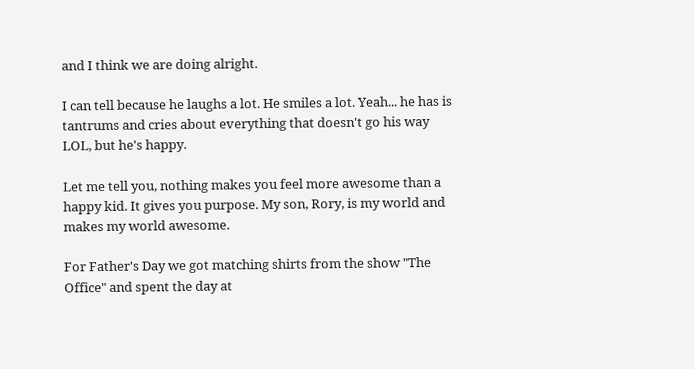and I think we are doing alright.

I can tell because he laughs a lot. He smiles a lot. Yeah... he has is tantrums and cries about everything that doesn't go his way LOL, but he's happy.

Let me tell you, nothing makes you feel more awesome than a happy kid. It gives you purpose. My son, Rory, is my world and makes my world awesome.

For Father's Day we got matching shirts from the show "The Office" and spent the day at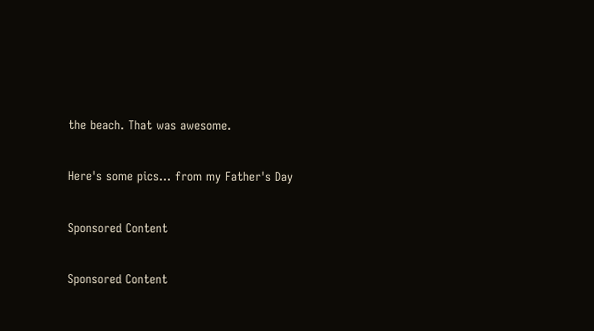the beach. That was awesome.

Here's some pics... from my Father's Day

Sponsored Content

Sponsored Content